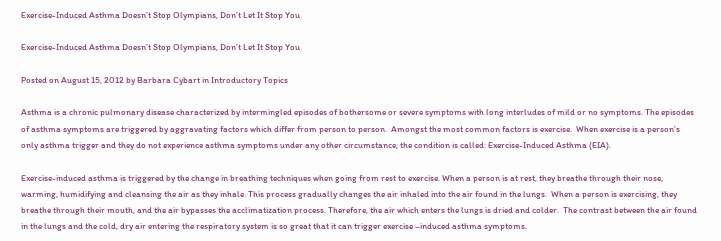Exercise-Induced Asthma Doesn’t Stop Olympians, Don’t Let It Stop You

Exercise-Induced Asthma Doesn’t Stop Olympians, Don’t Let It Stop You

Posted on August 15, 2012 by Barbara Cybart in Introductory Topics

Asthma is a chronic pulmonary disease characterized by intermingled episodes of bothersome or severe symptoms with long interludes of mild or no symptoms. The episodes of asthma symptoms are triggered by aggravating factors which differ from person to person.  Amongst the most common factors is exercise.  When exercise is a person’s only asthma trigger and they do not experience asthma symptoms under any other circumstance, the condition is called: Exercise-Induced Asthma (EIA).

Exercise-induced asthma is triggered by the change in breathing techniques when going from rest to exercise. When a person is at rest, they breathe through their nose, warming, humidifying and cleansing the air as they inhale. This process gradually changes the air inhaled into the air found in the lungs.  When a person is exercising, they breathe through their mouth, and the air bypasses the acclimatization process. Therefore, the air which enters the lungs is dried and colder.  The contrast between the air found in the lungs and the cold, dry air entering the respiratory system is so great that it can trigger exercise –induced asthma symptoms.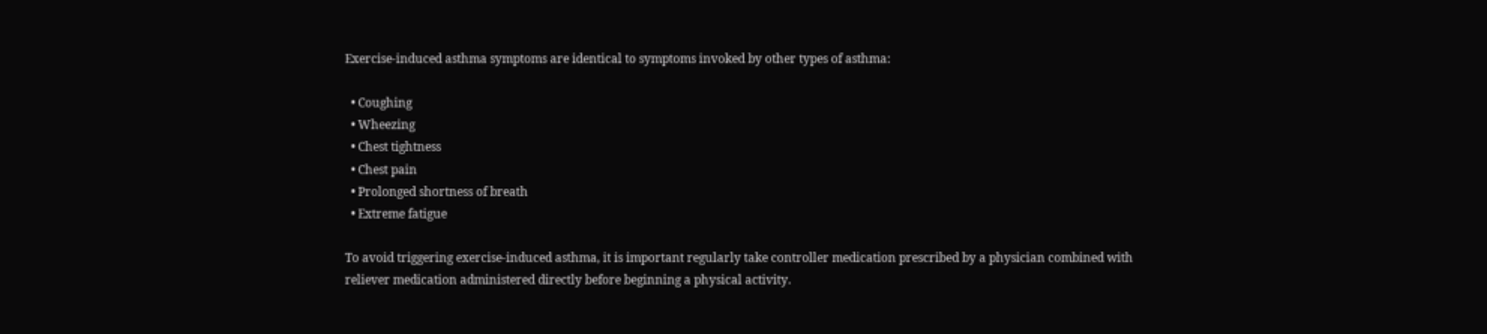Exercise-induced asthma symptoms are identical to symptoms invoked by other types of asthma:

  • Coughing
  • Wheezing
  • Chest tightness
  • Chest pain
  • Prolonged shortness of breath
  • Extreme fatigue

To avoid triggering exercise-induced asthma, it is important regularly take controller medication prescribed by a physician combined with reliever medication administered directly before beginning a physical activity.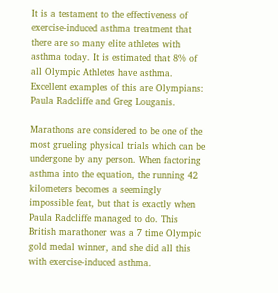It is a testament to the effectiveness of exercise-induced asthma treatment that there are so many elite athletes with asthma today. It is estimated that 8% of all Olympic Athletes have asthma.  Excellent examples of this are Olympians: Paula Radcliffe and Greg Louganis.

Marathons are considered to be one of the most grueling physical trials which can be undergone by any person. When factoring asthma into the equation, the running 42 kilometers becomes a seemingly impossible feat, but that is exactly when Paula Radcliffe managed to do. This British marathoner was a 7 time Olympic gold medal winner, and she did all this with exercise-induced asthma.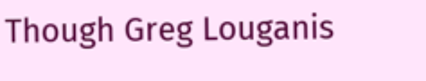Though Greg Louganis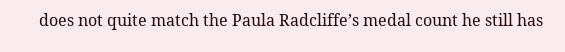does not quite match the Paula Radcliffe’s medal count he still has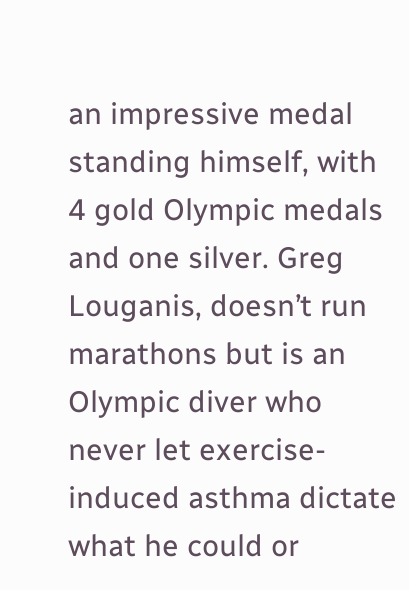an impressive medal standing himself, with 4 gold Olympic medals and one silver. Greg Louganis, doesn’t run marathons but is an Olympic diver who never let exercise-induced asthma dictate what he could or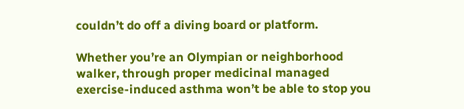couldn’t do off a diving board or platform.

Whether you’re an Olympian or neighborhood walker, through proper medicinal managed exercise-induced asthma won’t be able to stop you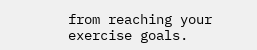from reaching your exercise goals.